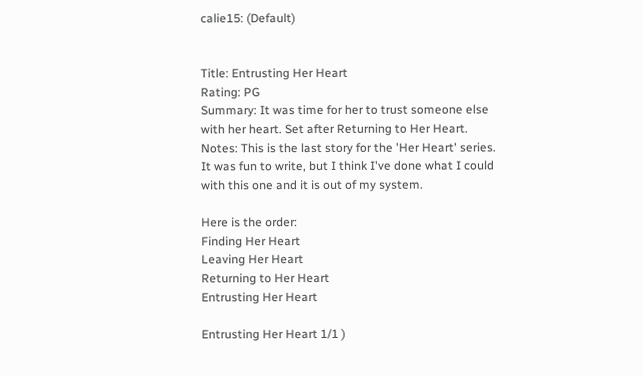calie15: (Default)


Title: Entrusting Her Heart
Rating: PG
Summary: It was time for her to trust someone else with her heart. Set after Returning to Her Heart.
Notes: This is the last story for the 'Her Heart' series. It was fun to write, but I think I've done what I could with this one and it is out of my system.

Here is the order:
Finding Her Heart
Leaving Her Heart
Returning to Her Heart
Entrusting Her Heart

Entrusting Her Heart 1/1 )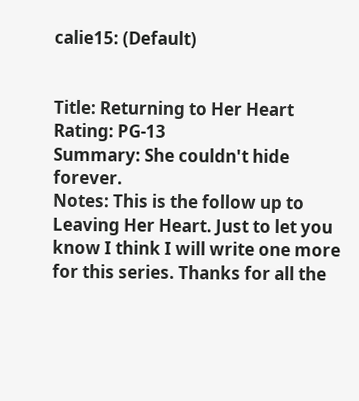calie15: (Default)


Title: Returning to Her Heart
Rating: PG-13
Summary: She couldn't hide forever.
Notes: This is the follow up to Leaving Her Heart. Just to let you know I think I will write one more for this series. Thanks for all the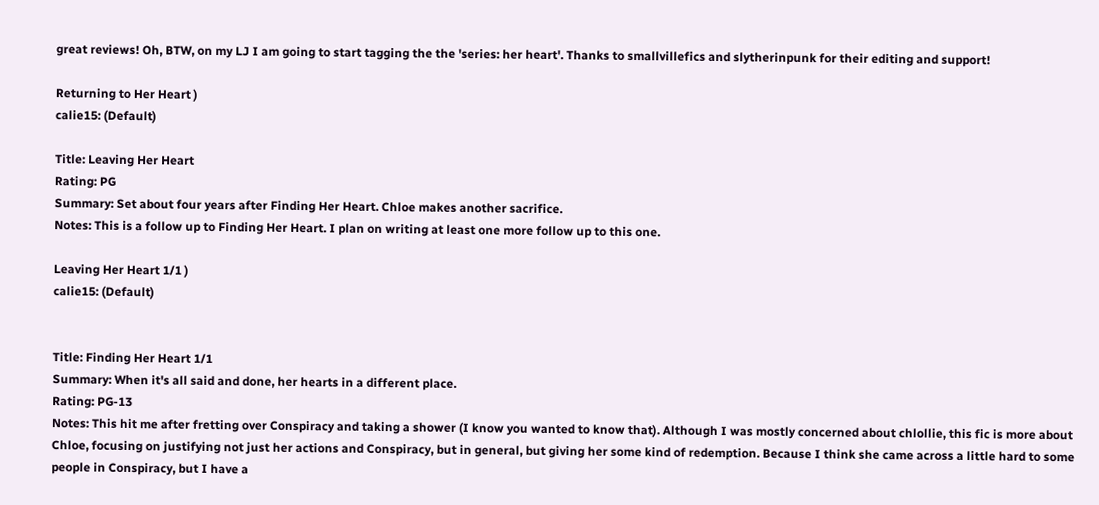great reviews! Oh, BTW, on my LJ I am going to start tagging the the 'series: her heart'. Thanks to smallvillefics and slytherinpunk for their editing and support!

Returning to Her Heart )
calie15: (Default)

Title: Leaving Her Heart
Rating: PG
Summary: Set about four years after Finding Her Heart. Chloe makes another sacrifice.
Notes: This is a follow up to Finding Her Heart. I plan on writing at least one more follow up to this one.

Leaving Her Heart 1/1 )
calie15: (Default)


Title: Finding Her Heart 1/1
Summary: When it's all said and done, her hearts in a different place.
Rating: PG-13
Notes: This hit me after fretting over Conspiracy and taking a shower (I know you wanted to know that). Although I was mostly concerned about chlollie, this fic is more about Chloe, focusing on justifying not just her actions and Conspiracy, but in general, but giving her some kind of redemption. Because I think she came across a little hard to some people in Conspiracy, but I have a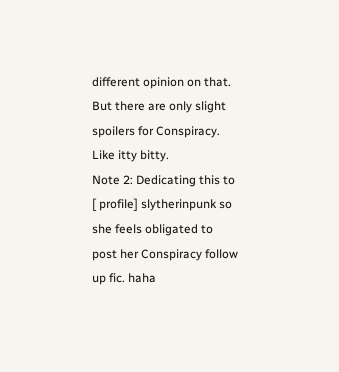different opinion on that. But there are only slight spoilers for Conspiracy. Like itty bitty.
Note 2: Dedicating this to [ profile] slytherinpunk so she feels obligated to post her Conspiracy follow up fic. haha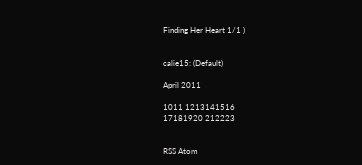Finding Her Heart 1/1 )


calie15: (Default)

April 2011

1011 1213141516
17181920 212223


RSS Atom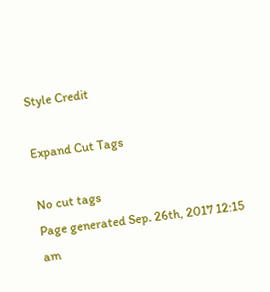Style Credit

Expand Cut Tags

No cut tags
Page generated Sep. 26th, 2017 12:15 am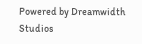Powered by Dreamwidth Studios